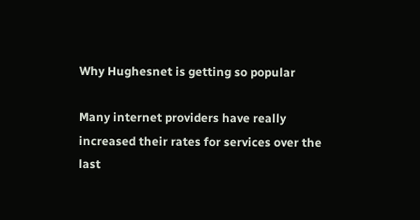Why Hughesnet is getting so popular

Many internet providers have really increased their rates for services over the last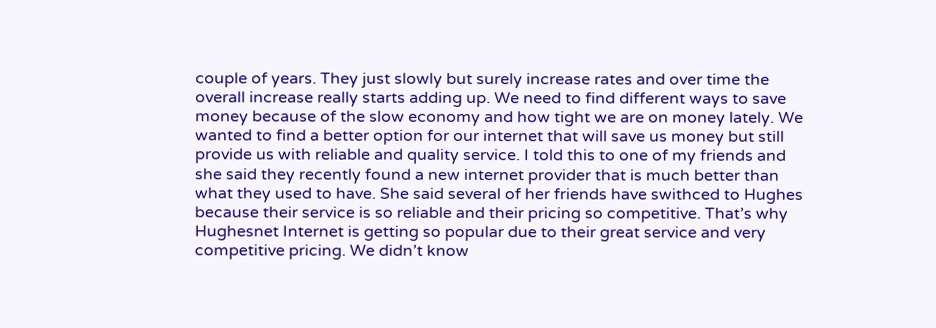couple of years. They just slowly but surely increase rates and over time the overall increase really starts adding up. We need to find different ways to save money because of the slow economy and how tight we are on money lately. We wanted to find a better option for our internet that will save us money but still provide us with reliable and quality service. I told this to one of my friends and she said they recently found a new internet provider that is much better than what they used to have. She said several of her friends have swithced to Hughes because their service is so reliable and their pricing so competitive. That’s why Hughesnet Internet is getting so popular due to their great service and very competitive pricing. We didn’t know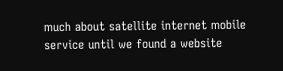much about satellite internet mobile service until we found a website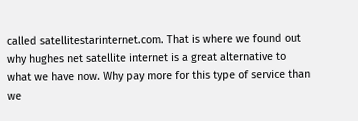called satellitestarinternet.com. That is where we found out why hughes net satellite internet is a great alternative to what we have now. Why pay more for this type of service than we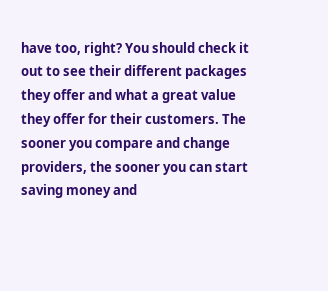have too, right? You should check it out to see their different packages they offer and what a great value they offer for their customers. The sooner you compare and change providers, the sooner you can start saving money and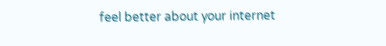feel better about your internet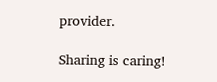provider.

Sharing is caring!